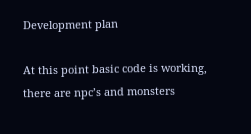Development plan

At this point basic code is working, there are npc’s and monsters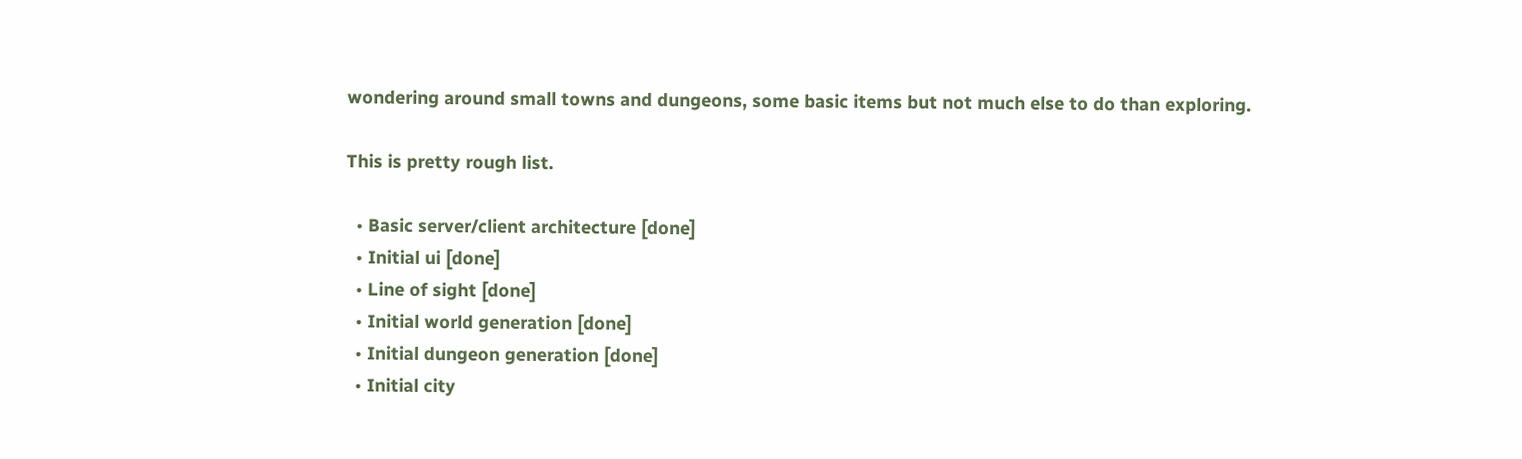wondering around small towns and dungeons, some basic items but not much else to do than exploring.

This is pretty rough list.

  • Basic server/client architecture [done]
  • Initial ui [done]
  • Line of sight [done]
  • Initial world generation [done]
  • Initial dungeon generation [done]
  • Initial city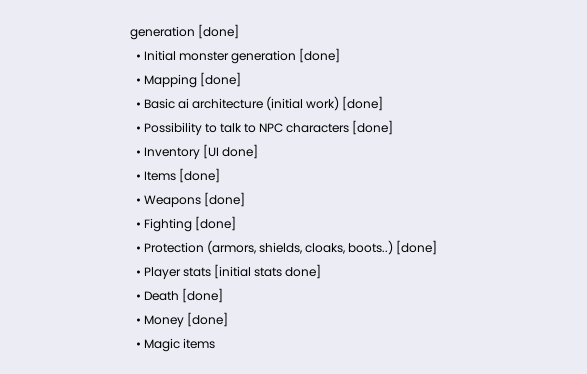generation [done]
  • Initial monster generation [done]
  • Mapping [done]
  • Basic ai architecture (initial work) [done]
  • Possibility to talk to NPC characters [done]
  • Inventory [UI done]
  • Items [done]
  • Weapons [done]
  • Fighting [done]
  • Protection (armors, shields, cloaks, boots..) [done]
  • Player stats [initial stats done]
  • Death [done]
  • Money [done]
  • Magic items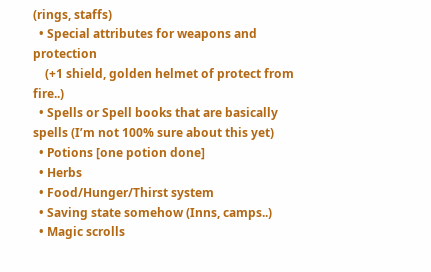(rings, staffs)
  • Special attributes for weapons and protection
    (+1 shield, golden helmet of protect from fire..)
  • Spells or Spell books that are basically spells (I’m not 100% sure about this yet)
  • Potions [one potion done]
  • Herbs
  • Food/Hunger/Thirst system
  • Saving state somehow (Inns, camps..)
  • Magic scrolls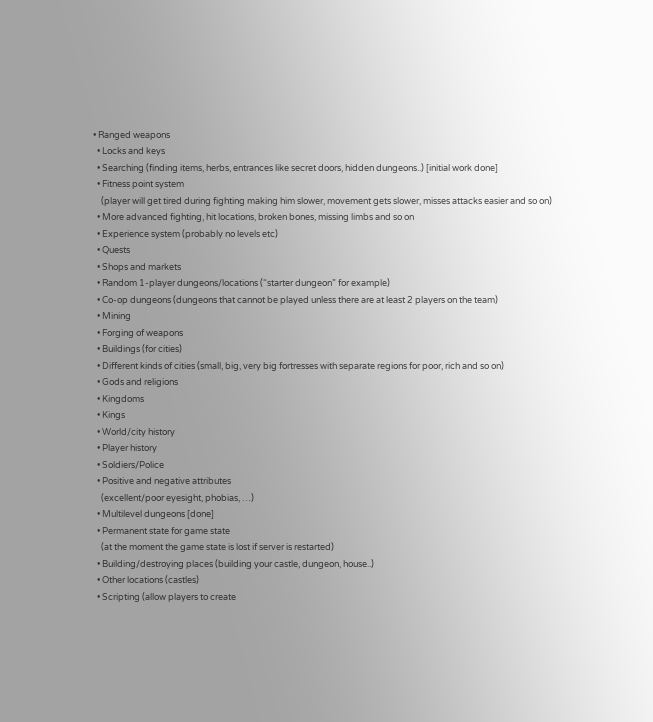• Ranged weapons
  • Locks and keys
  • Searching (finding items, herbs, entrances like secret doors, hidden dungeons..) [initial work done]
  • Fitness point system
    (player will get tired during fighting making him slower, movement gets slower, misses attacks easier and so on)
  • More advanced fighting, hit locations, broken bones, missing limbs and so on
  • Experience system (probably no levels etc)
  • Quests
  • Shops and markets
  • Random 1-player dungeons/locations (“starter dungeon” for example)
  • Co-op dungeons (dungeons that cannot be played unless there are at least 2 players on the team)
  • Mining
  • Forging of weapons
  • Buildings (for cities)
  • Different kinds of cities (small, big, very big fortresses with separate regions for poor, rich and so on)
  • Gods and religions
  • Kingdoms
  • Kings
  • World/city history
  • Player history
  • Soldiers/Police
  • Positive and negative attributes
    (excellent/poor eyesight, phobias, …)
  • Multilevel dungeons [done]
  • Permanent state for game state
    (at the moment the game state is lost if server is restarted)
  • Building/destroying places (building your castle, dungeon, house..)
  • Other locations (castles)
  • Scripting (allow players to create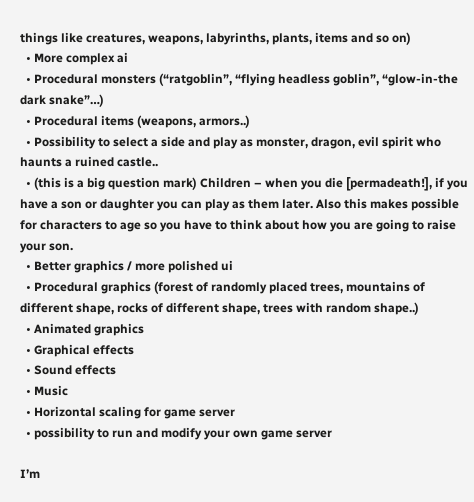things like creatures, weapons, labyrinths, plants, items and so on)
  • More complex ai
  • Procedural monsters (“ratgoblin”, “flying headless goblin”, “glow-in-the dark snake”…)
  • Procedural items (weapons, armors..)
  • Possibility to select a side and play as monster, dragon, evil spirit who haunts a ruined castle..
  • (this is a big question mark) Children – when you die [permadeath!], if you have a son or daughter you can play as them later. Also this makes possible for characters to age so you have to think about how you are going to raise your son.
  • Better graphics / more polished ui
  • Procedural graphics (forest of randomly placed trees, mountains of different shape, rocks of different shape, trees with random shape..)
  • Animated graphics
  • Graphical effects
  • Sound effects
  • Music
  • Horizontal scaling for game server
  • possibility to run and modify your own game server

I’m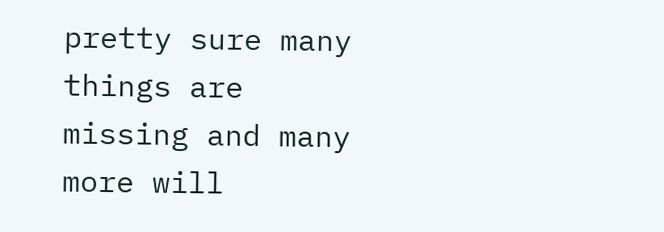pretty sure many things are missing and many more will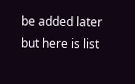be added later but here is list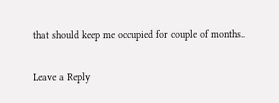that should keep me occupied for couple of months..

Leave a Reply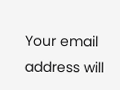Your email address will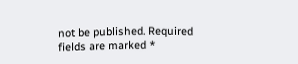not be published. Required fields are marked *